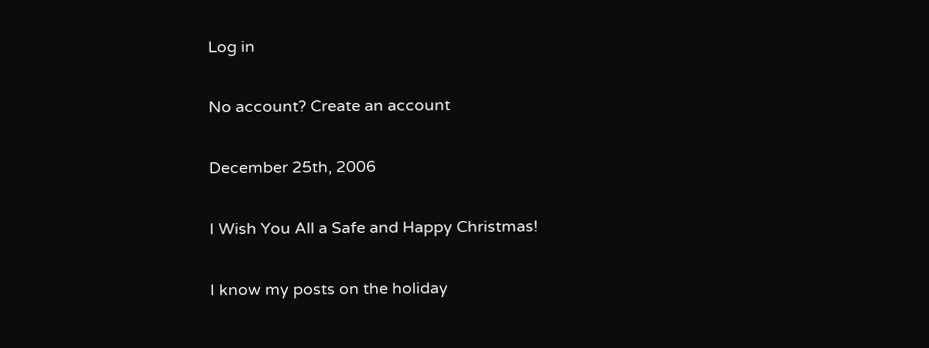Log in

No account? Create an account

December 25th, 2006

I Wish You All a Safe and Happy Christmas!

I know my posts on the holiday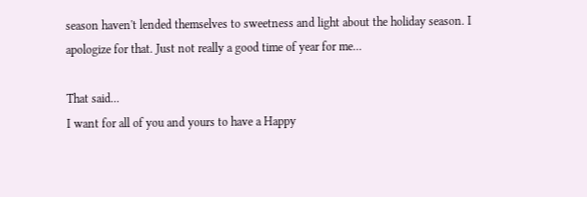season haven't lended themselves to sweetness and light about the holiday season. I apologize for that. Just not really a good time of year for me...

That said...
I want for all of you and yours to have a Happy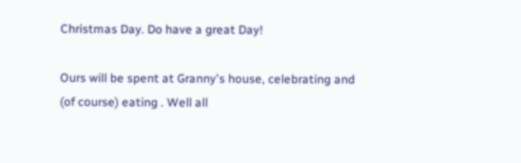Christmas Day. Do have a great Day!

Ours will be spent at Granny's house, celebrating and (of course) eating . Well all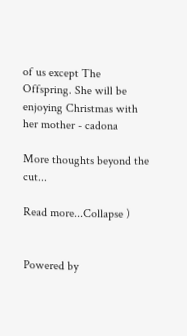of us except The Offspring. She will be enjoying Christmas with her mother - cadona

More thoughts beyond the cut...

Read more...Collapse )


Powered by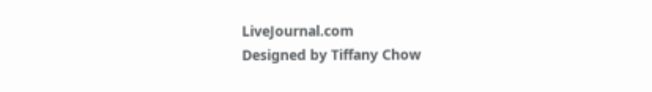LiveJournal.com
Designed by Tiffany Chow